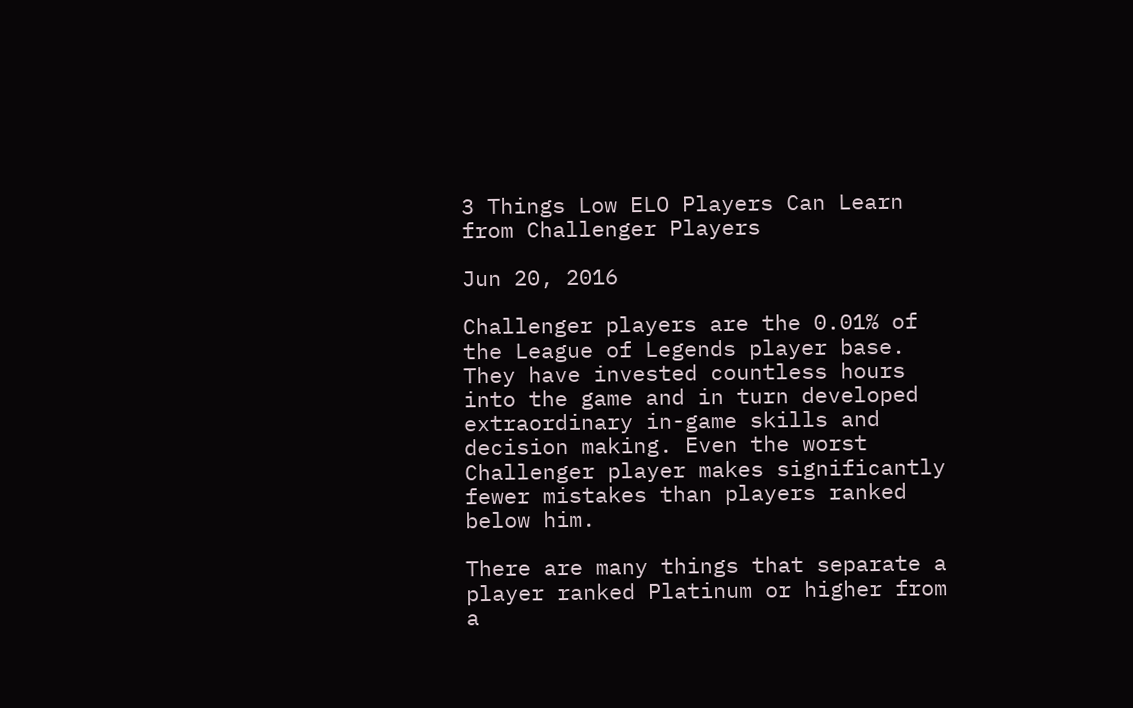3 Things Low ELO Players Can Learn from Challenger Players

Jun 20, 2016

Challenger players are the 0.01% of the League of Legends player base. They have invested countless hours into the game and in turn developed extraordinary in-game skills and decision making. Even the worst Challenger player makes significantly fewer mistakes than players ranked below him.

There are many things that separate a player ranked Platinum or higher from a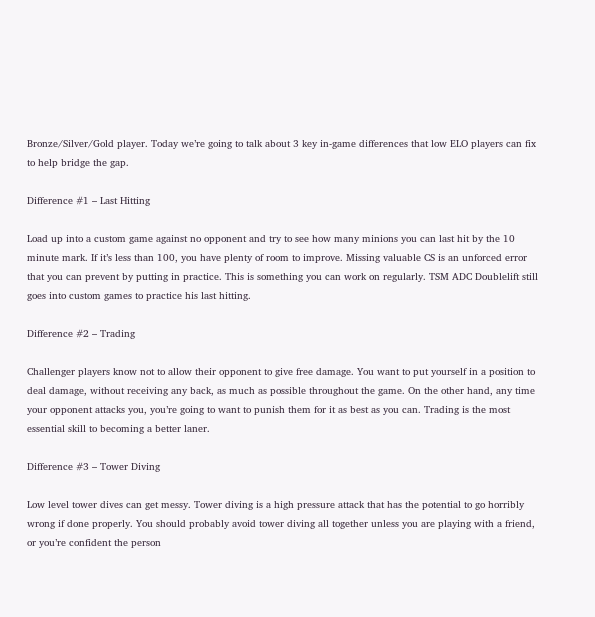Bronze/Silver/Gold player. Today we’re going to talk about 3 key in-game differences that low ELO players can fix to help bridge the gap.

Difference #1 – Last Hitting

Load up into a custom game against no opponent and try to see how many minions you can last hit by the 10 minute mark. If it’s less than 100, you have plenty of room to improve. Missing valuable CS is an unforced error that you can prevent by putting in practice. This is something you can work on regularly. TSM ADC Doublelift still goes into custom games to practice his last hitting.

Difference #2 – Trading

Challenger players know not to allow their opponent to give free damage. You want to put yourself in a position to deal damage, without receiving any back, as much as possible throughout the game. On the other hand, any time your opponent attacks you, you’re going to want to punish them for it as best as you can. Trading is the most essential skill to becoming a better laner.

Difference #3 – Tower Diving

Low level tower dives can get messy. Tower diving is a high pressure attack that has the potential to go horribly wrong if done properly. You should probably avoid tower diving all together unless you are playing with a friend, or you’re confident the person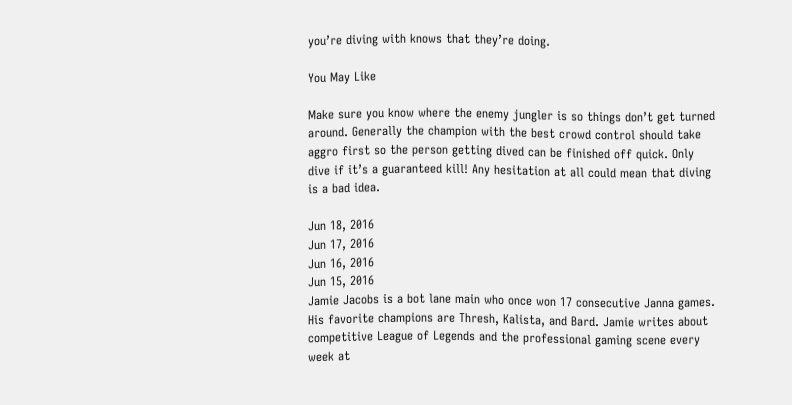you’re diving with knows that they’re doing.

You May Like

Make sure you know where the enemy jungler is so things don’t get turned around. Generally the champion with the best crowd control should take aggro first so the person getting dived can be finished off quick. Only dive if it’s a guaranteed kill! Any hesitation at all could mean that diving is a bad idea.

Jun 18, 2016
Jun 17, 2016
Jun 16, 2016
Jun 15, 2016
Jamie Jacobs is a bot lane main who once won 17 consecutive Janna games. His favorite champions are Thresh, Kalista, and Bard. Jamie writes about competitive League of Legends and the professional gaming scene every week at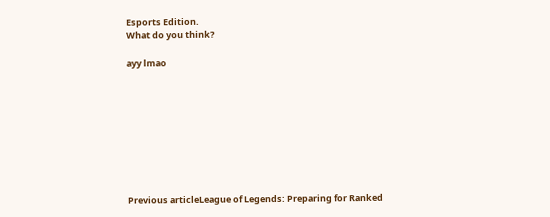Esports Edition.
What do you think?

ayy lmao









Previous articleLeague of Legends: Preparing for Ranked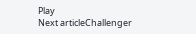Play
Next articleChallenger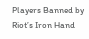Players Banned by Riot’s Iron Hand